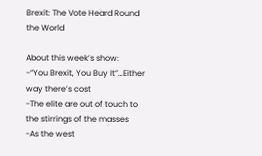Brexit: The Vote Heard Round the World

About this week’s show:
-“You Brexit, You Buy It”…Either way there’s cost
-The elite are out of touch to the stirrings of the masses
-As the west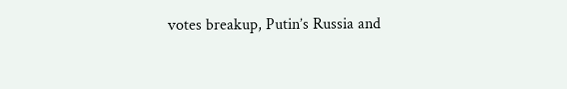votes breakup, Putin’s Russia and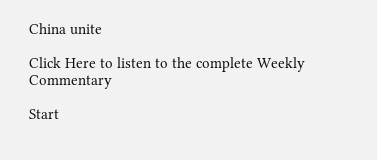China unite

Click Here to listen to the complete Weekly Commentary

Start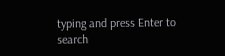typing and press Enter to search